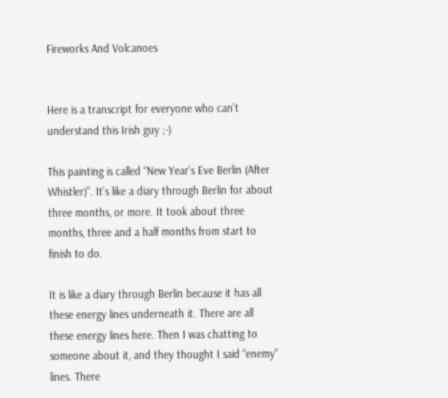Fireworks And Volcanoes


Here is a transcript for everyone who can’t understand this Irish guy ;-)

This painting is called “New Year’s Eve Berlin (After Whistler)”. It’s like a diary through Berlin for about three months, or more. It took about three months, three and a half months from start to finish to do.

It is like a diary through Berlin because it has all these energy lines underneath it. There are all these energy lines here. Then I was chatting to someone about it, and they thought I said “enemy” lines. There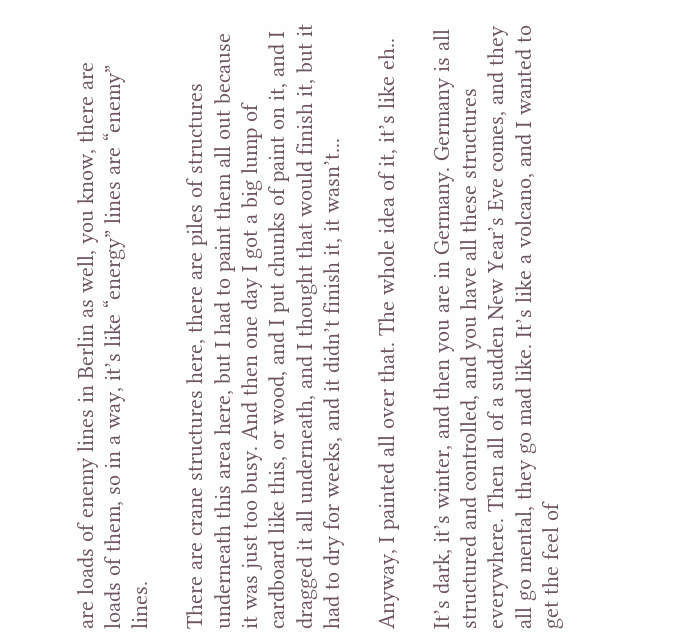are loads of enemy lines in Berlin as well, you know, there are loads of them, so in a way, it’s like “energy” lines are “enemy” lines.

There are crane structures here, there are piles of structures underneath this area here, but I had to paint them all out because it was just too busy. And then one day I got a big lump of cardboard like this, or wood, and I put chunks of paint on it, and I dragged it all underneath, and I thought that would finish it, but it had to dry for weeks, and it didn’t finish it, it wasn’t...

Anyway, I painted all over that. The whole idea of it, it’s like eh..

It’s dark, it’s winter, and then you are in Germany. Germany is all structured and controlled, and you have all these structures everywhere. Then all of a sudden New Year’s Eve comes, and they all go mental, they go mad like. It’s like a volcano, and I wanted to get the feel of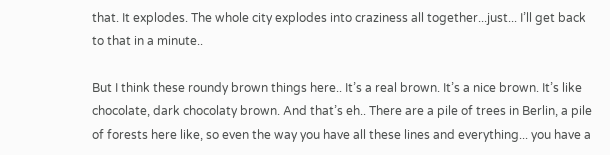that. It explodes. The whole city explodes into craziness all together...just... I’ll get back to that in a minute..

But I think these roundy brown things here.. It’s a real brown. It’s a nice brown. It’s like chocolate, dark chocolaty brown. And that’s eh.. There are a pile of trees in Berlin, a pile of forests here like, so even the way you have all these lines and everything... you have a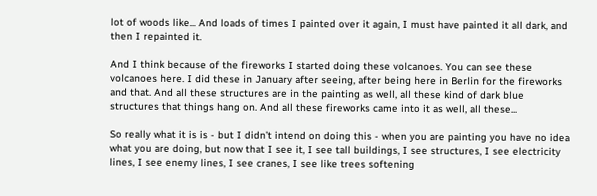lot of woods like... And loads of times I painted over it again, I must have painted it all dark, and then I repainted it.

And I think because of the fireworks I started doing these volcanoes. You can see these volcanoes here. I did these in January after seeing, after being here in Berlin for the fireworks and that. And all these structures are in the painting as well, all these kind of dark blue structures that things hang on. And all these fireworks came into it as well, all these...

So really what it is is - but I didn’t intend on doing this - when you are painting you have no idea what you are doing, but now that I see it, I see tall buildings, I see structures, I see electricity lines, I see enemy lines, I see cranes, I see like trees softening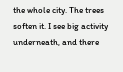the whole city. The trees soften it. I see big activity underneath, and there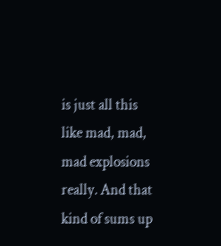is just all this like mad, mad, mad explosions really. And that kind of sums up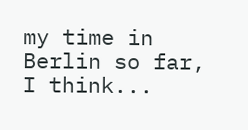my time in Berlin so far, I think...